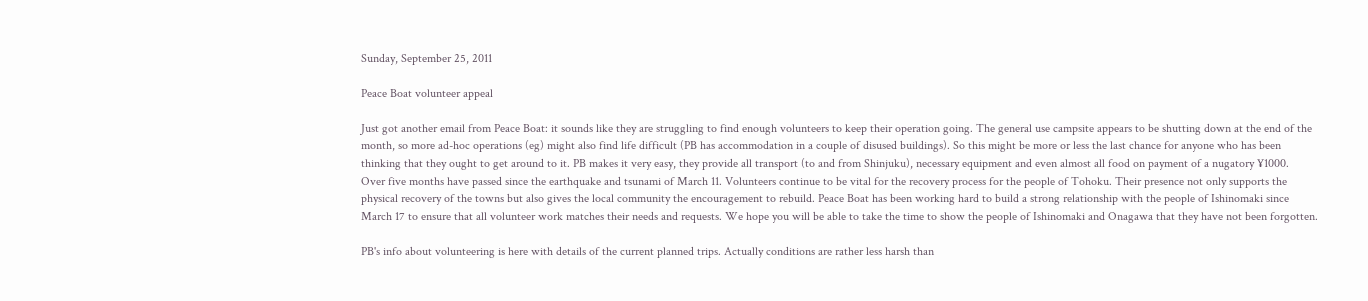Sunday, September 25, 2011

Peace Boat volunteer appeal

Just got another email from Peace Boat: it sounds like they are struggling to find enough volunteers to keep their operation going. The general use campsite appears to be shutting down at the end of the month, so more ad-hoc operations (eg) might also find life difficult (PB has accommodation in a couple of disused buildings). So this might be more or less the last chance for anyone who has been thinking that they ought to get around to it. PB makes it very easy, they provide all transport (to and from Shinjuku), necessary equipment and even almost all food on payment of a nugatory ¥1000.
Over five months have passed since the earthquake and tsunami of March 11. Volunteers continue to be vital for the recovery process for the people of Tohoku. Their presence not only supports the physical recovery of the towns but also gives the local community the encouragement to rebuild. Peace Boat has been working hard to build a strong relationship with the people of Ishinomaki since March 17 to ensure that all volunteer work matches their needs and requests. We hope you will be able to take the time to show the people of Ishinomaki and Onagawa that they have not been forgotten.

PB's info about volunteering is here with details of the current planned trips. Actually conditions are rather less harsh than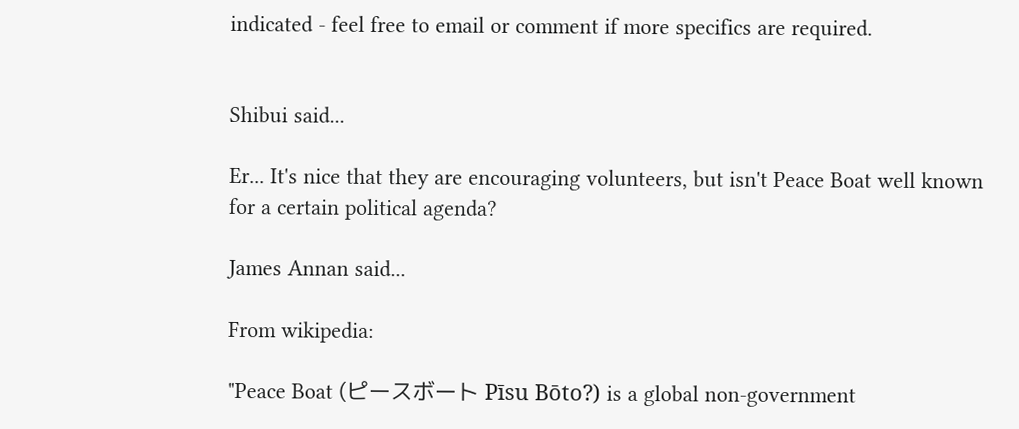indicated - feel free to email or comment if more specifics are required.


Shibui said...

Er... It's nice that they are encouraging volunteers, but isn't Peace Boat well known for a certain political agenda?

James Annan said...

From wikipedia:

"Peace Boat (ピースボート Pīsu Bōto?) is a global non-government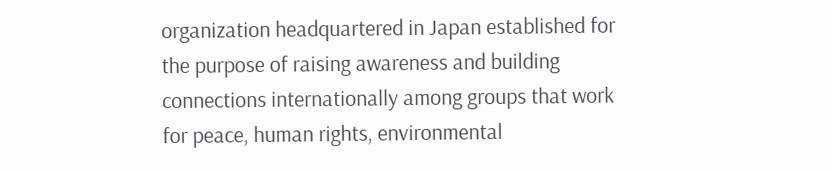organization headquartered in Japan established for the purpose of raising awareness and building connections internationally among groups that work for peace, human rights, environmental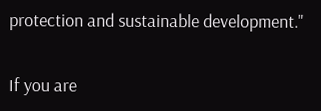protection and sustainable development."

If you are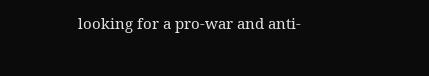looking for a pro-war and anti-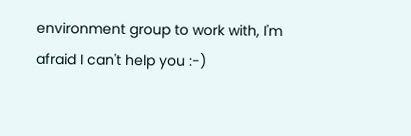environment group to work with, I'm afraid I can't help you :-)